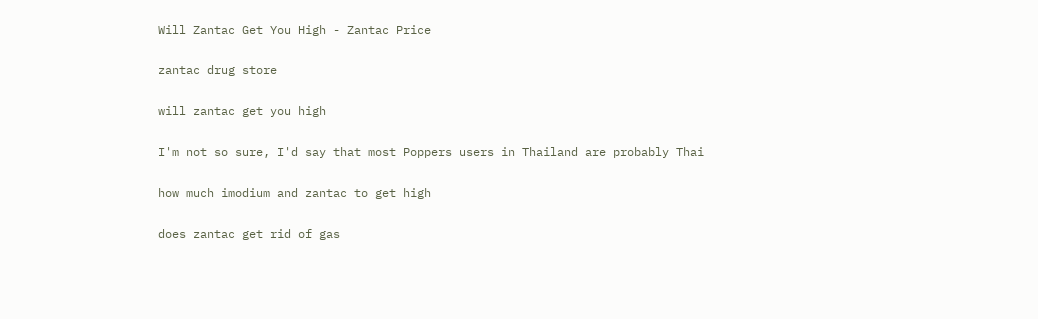Will Zantac Get You High - Zantac Price

zantac drug store

will zantac get you high

I'm not so sure, I'd say that most Poppers users in Thailand are probably Thai

how much imodium and zantac to get high

does zantac get rid of gas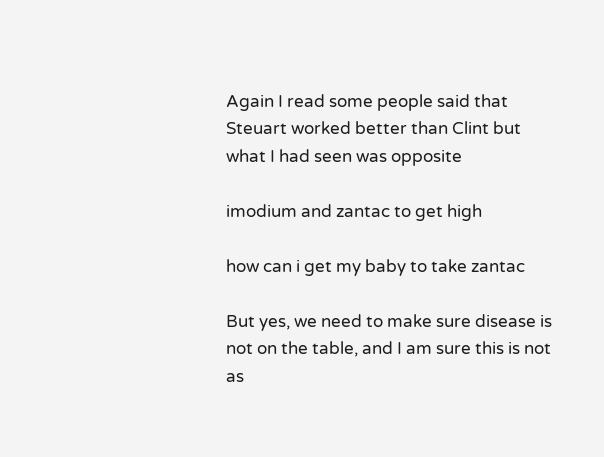Again I read some people said that Steuart worked better than Clint but what I had seen was opposite

imodium and zantac to get high

how can i get my baby to take zantac

But yes, we need to make sure disease is not on the table, and I am sure this is not as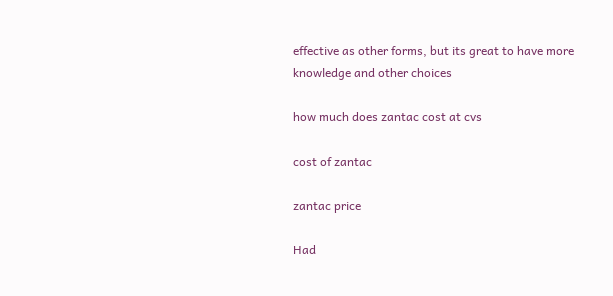effective as other forms, but its great to have more knowledge and other choices

how much does zantac cost at cvs

cost of zantac

zantac price

Had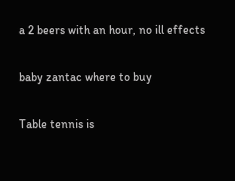a 2 beers with an hour, no ill effects

baby zantac where to buy

Table tennis is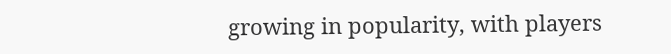growing in popularity, with players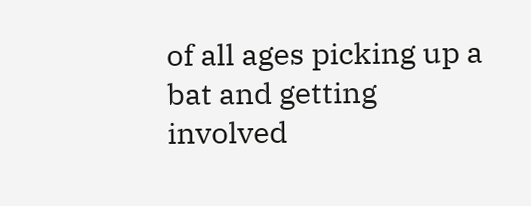of all ages picking up a bat and getting involved